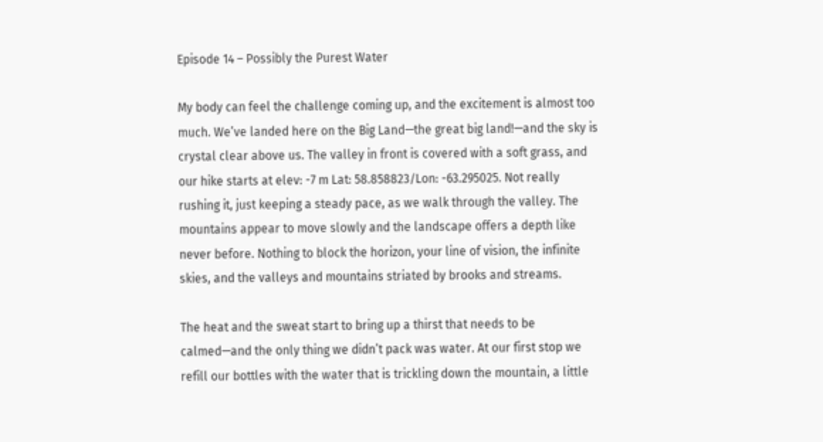Episode 14 – Possibly the Purest Water

My body can feel the challenge coming up, and the excitement is almost too much. We’ve landed here on the Big Land—the great big land!—and the sky is crystal clear above us. The valley in front is covered with a soft grass, and our hike starts at elev: -7 m Lat: 58.858823/Lon: -63.295025. Not really rushing it, just keeping a steady pace, as we walk through the valley. The mountains appear to move slowly and the landscape offers a depth like never before. Nothing to block the horizon, your line of vision, the infinite skies, and the valleys and mountains striated by brooks and streams.

The heat and the sweat start to bring up a thirst that needs to be calmed—and the only thing we didn’t pack was water. At our first stop we refill our bottles with the water that is trickling down the mountain, a little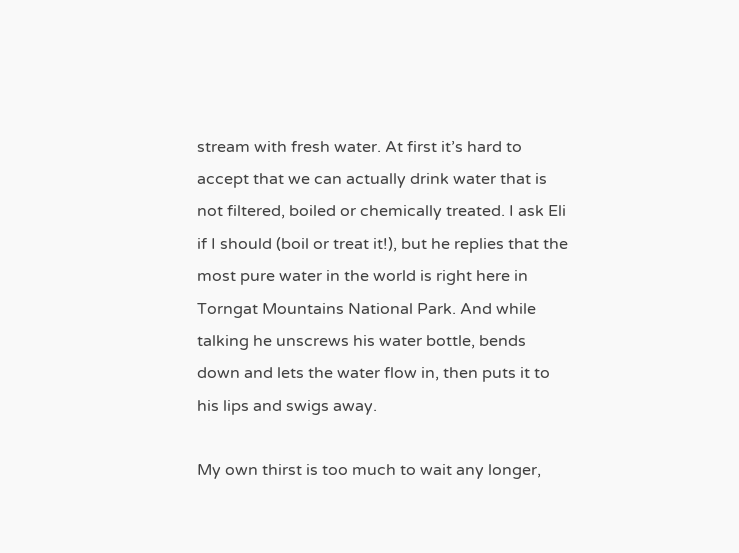stream with fresh water. At first it’s hard to accept that we can actually drink water that is not filtered, boiled or chemically treated. I ask Eli if I should (boil or treat it!), but he replies that the most pure water in the world is right here in Torngat Mountains National Park. And while talking he unscrews his water bottle, bends down and lets the water flow in, then puts it to his lips and swigs away.

My own thirst is too much to wait any longer,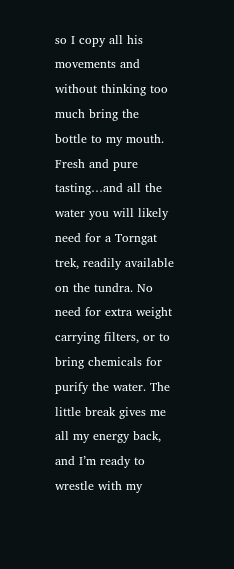so I copy all his movements and without thinking too much bring the bottle to my mouth. Fresh and pure tasting…and all the water you will likely need for a Torngat trek, readily available on the tundra. No need for extra weight carrying filters, or to bring chemicals for purify the water. The little break gives me all my energy back, and I’m ready to wrestle with my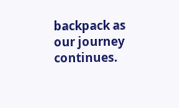backpack as our journey continues.